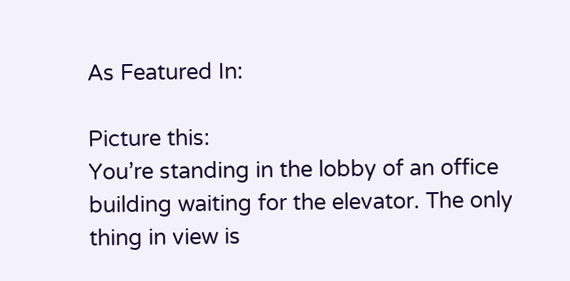As Featured In:

Picture this:
You’re standing in the lobby of an office building waiting for the elevator. The only thing in view is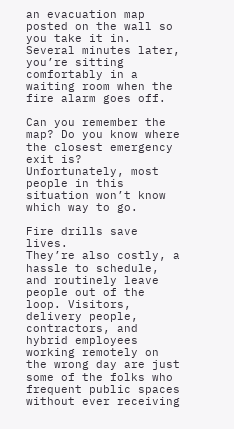an evacuation map posted on the wall so you take it in. Several minutes later, you’re sitting comfortably in a waiting room when the fire alarm goes off.

Can you remember the map? Do you know where the closest emergency exit is? Unfortunately, most people in this situation won’t know which way to go.

Fire drills save lives.
They’re also costly, a hassle to schedule, and routinely leave people out of the loop. Visitors, delivery people, contractors, and hybrid employees working remotely on the wrong day are just some of the folks who frequent public spaces without ever receiving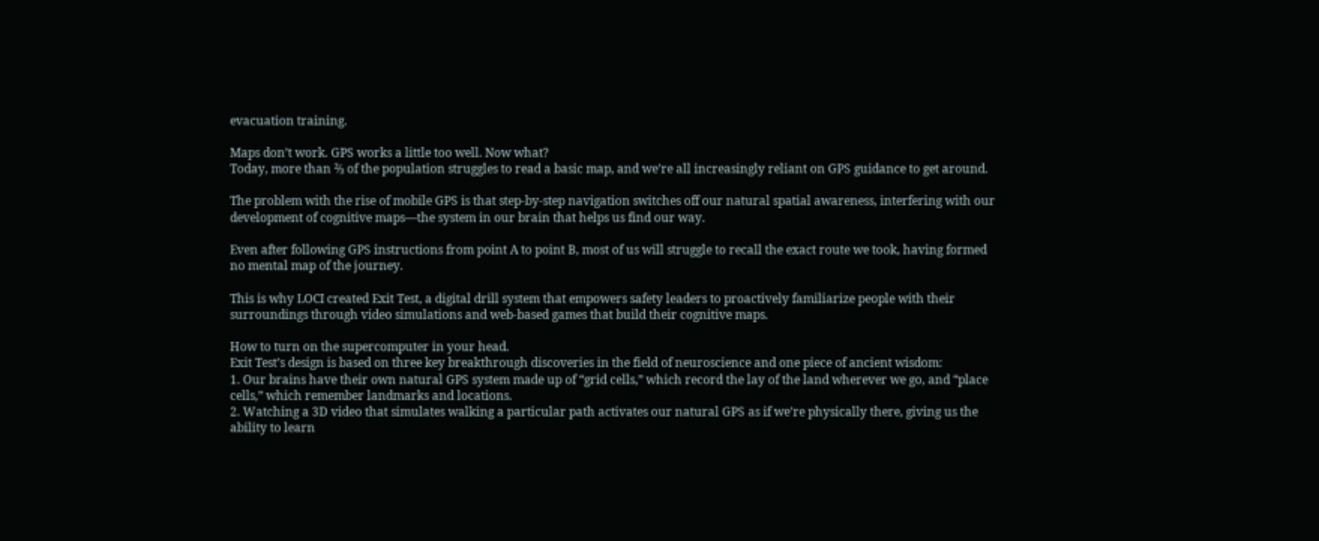evacuation training.

Maps don’t work. GPS works a little too well. Now what?
Today, more than ⅔ of the population struggles to read a basic map, and we’re all increasingly reliant on GPS guidance to get around.

The problem with the rise of mobile GPS is that step-by-step navigation switches off our natural spatial awareness, interfering with our development of cognitive maps—the system in our brain that helps us find our way.

Even after following GPS instructions from point A to point B, most of us will struggle to recall the exact route we took, having formed no mental map of the journey.

This is why LOCI created Exit Test, a digital drill system that empowers safety leaders to proactively familiarize people with their surroundings through video simulations and web-based games that build their cognitive maps.

How to turn on the supercomputer in your head.
Exit Test’s design is based on three key breakthrough discoveries in the field of neuroscience and one piece of ancient wisdom:
1. Our brains have their own natural GPS system made up of “grid cells,” which record the lay of the land wherever we go, and “place cells,” which remember landmarks and locations.
2. Watching a 3D video that simulates walking a particular path activates our natural GPS as if we’re physically there, giving us the ability to learn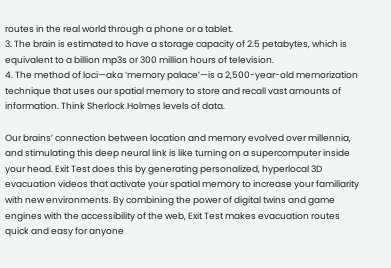routes in the real world through a phone or a tablet.
3. The brain is estimated to have a storage capacity of 2.5 petabytes, which is equivalent to a billion mp3s or 300 million hours of television.
4. The method of loci—aka ‘memory palace’—is a 2,500-year-old memorization technique that uses our spatial memory to store and recall vast amounts of information. Think Sherlock Holmes levels of data.

Our brains’ connection between location and memory evolved over millennia, and stimulating this deep neural link is like turning on a supercomputer inside your head. Exit Test does this by generating personalized, hyperlocal 3D evacuation videos that activate your spatial memory to increase your familiarity with new environments. By combining the power of digital twins and game engines with the accessibility of the web, Exit Test makes evacuation routes quick and easy for anyone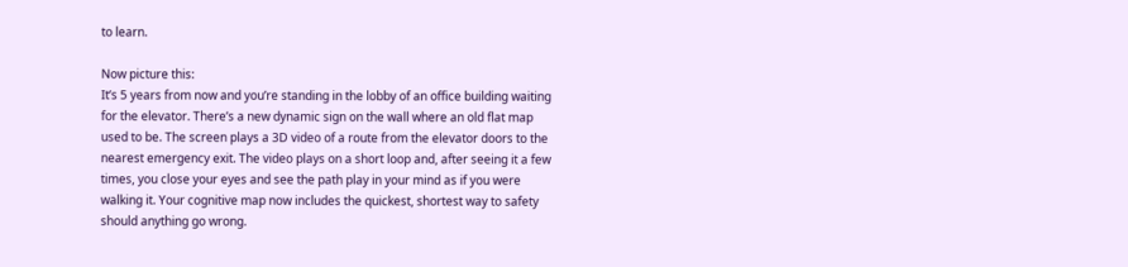to learn.

Now picture this:
It’s 5 years from now and you’re standing in the lobby of an office building waiting for the elevator. There’s a new dynamic sign on the wall where an old flat map used to be. The screen plays a 3D video of a route from the elevator doors to the nearest emergency exit. The video plays on a short loop and, after seeing it a few times, you close your eyes and see the path play in your mind as if you were walking it. Your cognitive map now includes the quickest, shortest way to safety should anything go wrong.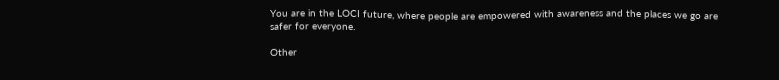You are in the LOCI future, where people are empowered with awareness and the places we go are safer for everyone.

Other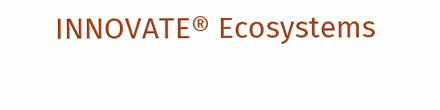INNOVATE® Ecosystems